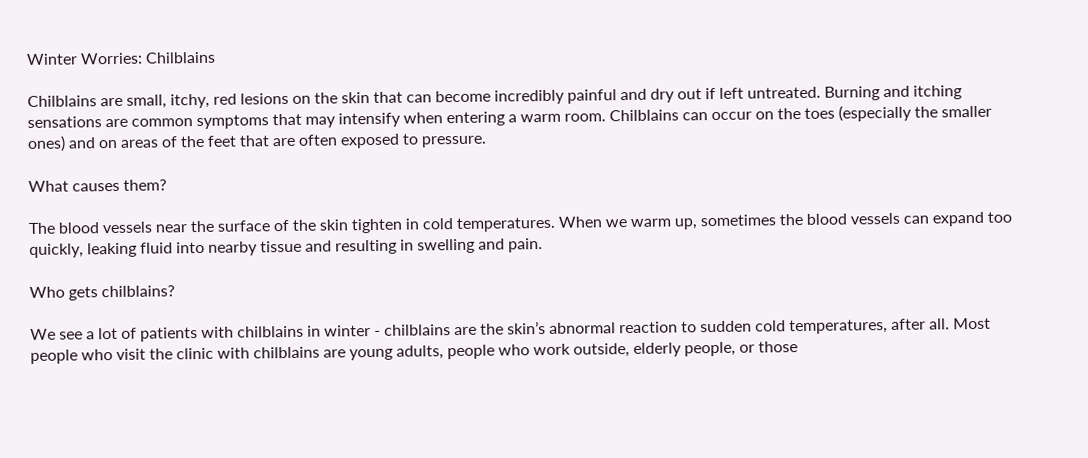Winter Worries: Chilblains

Chilblains are small, itchy, red lesions on the skin that can become incredibly painful and dry out if left untreated. Burning and itching sensations are common symptoms that may intensify when entering a warm room. Chilblains can occur on the toes (especially the smaller ones) and on areas of the feet that are often exposed to pressure.

What causes them?

The blood vessels near the surface of the skin tighten in cold temperatures. When we warm up, sometimes the blood vessels can expand too quickly, leaking fluid into nearby tissue and resulting in swelling and pain.

Who gets chilblains?

We see a lot of patients with chilblains in winter - chilblains are the skin’s abnormal reaction to sudden cold temperatures, after all. Most people who visit the clinic with chilblains are young adults, people who work outside, elderly people, or those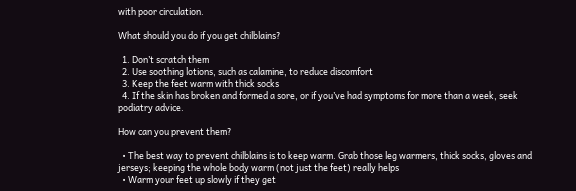with poor circulation.

What should you do if you get chilblains?

  1. Don’t scratch them
  2. Use soothing lotions, such as calamine, to reduce discomfort
  3. Keep the feet warm with thick socks
  4. If the skin has broken and formed a sore, or if you’ve had symptoms for more than a week, seek podiatry advice.

How can you prevent them?

  • The best way to prevent chilblains is to keep warm. Grab those leg warmers, thick socks, gloves and jerseys; keeping the whole body warm (not just the feet) really helps
  • Warm your feet up slowly if they get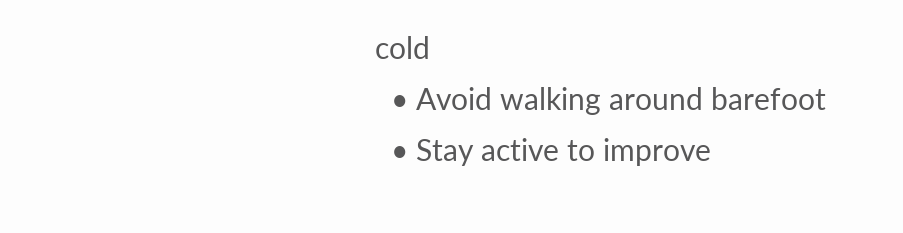cold
  • Avoid walking around barefoot
  • Stay active to improve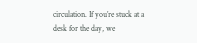circulation. If you’re stuck at a desk for the day, we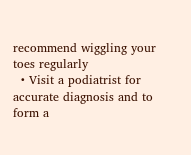recommend wiggling your toes regularly
  • Visit a podiatrist for accurate diagnosis and to form a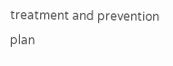treatment and prevention plan